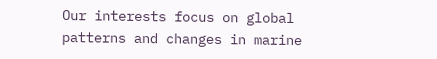Our interests focus on global patterns and changes in marine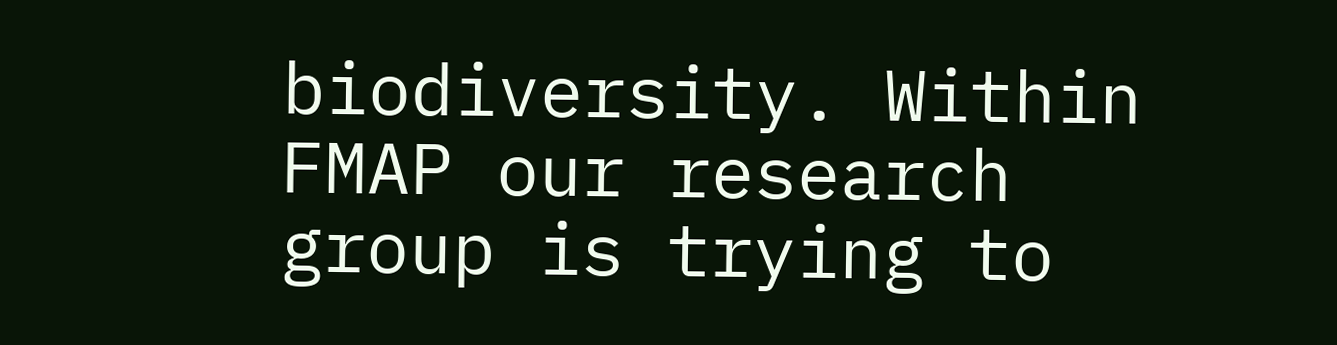biodiversity. Within FMAP our research group is trying to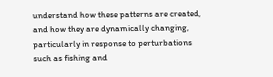understand how these patterns are created, and how they are dynamically changing, particularly in response to perturbations such as fishing and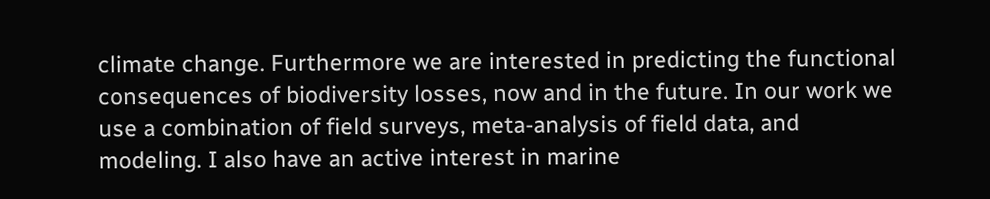climate change. Furthermore we are interested in predicting the functional consequences of biodiversity losses, now and in the future. In our work we use a combination of field surveys, meta-analysis of field data, and modeling. I also have an active interest in marine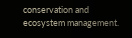conservation and ecosystem management.